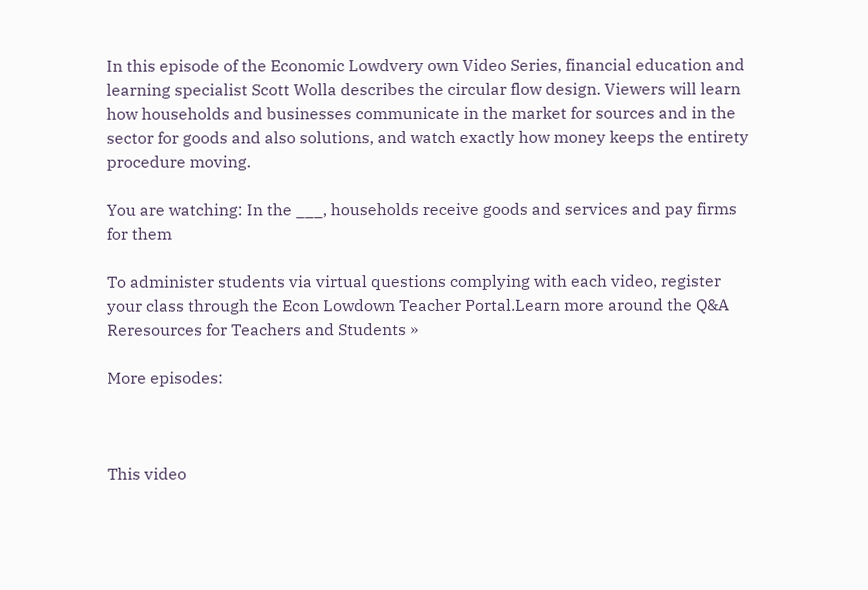In this episode of the Economic Lowdvery own Video Series, financial education and learning specialist Scott Wolla describes the circular flow design. Viewers will learn how households and businesses communicate in the market for sources and in the sector for goods and also solutions, and watch exactly how money keeps the entirety procedure moving.

You are watching: In the ___, households receive goods and services and pay firms for them

To administer students via virtual questions complying with each video, register your class through the Econ Lowdown Teacher Portal.Learn more around the Q&A Reresources for Teachers and Students »

More episodes:



This video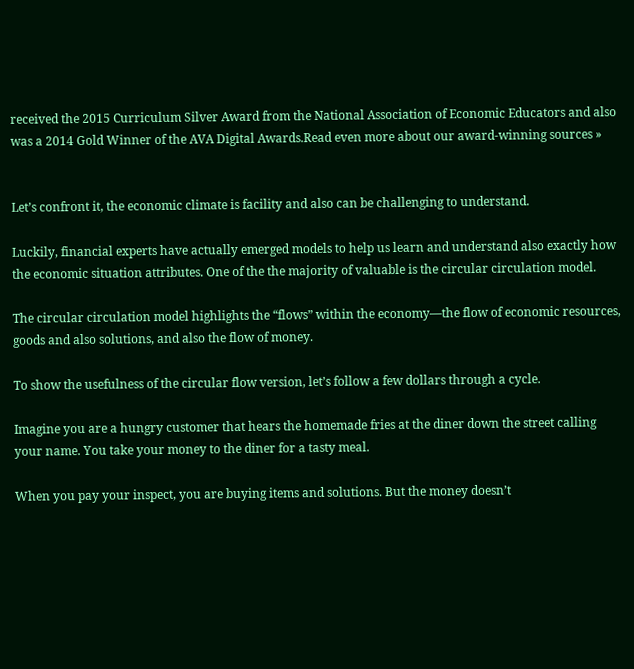received the 2015 Curriculum Silver Award from the National Association of Economic Educators and also was a 2014 Gold Winner of the AVA Digital Awards.Read even more about our award-winning sources »


Let’s confront it, the economic climate is facility and also can be challenging to understand.

Luckily, financial experts have actually emerged models to help us learn and understand also exactly how the economic situation attributes. One of the the majority of valuable is the circular circulation model.

The circular circulation model highlights the “flows” within the economy—the flow of economic resources, goods and also solutions, and also the flow of money.

To show the usefulness of the circular flow version, let’s follow a few dollars through a cycle.

Imagine you are a hungry customer that hears the homemade fries at the diner down the street calling your name. You take your money to the diner for a tasty meal.

When you pay your inspect, you are buying items and solutions. But the money doesn’t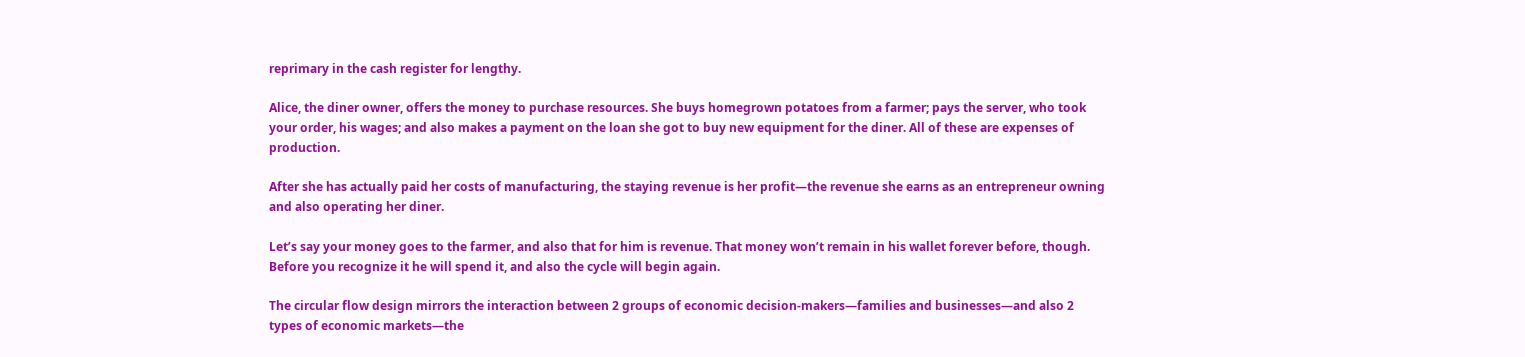reprimary in the cash register for lengthy.

Alice, the diner owner, offers the money to purchase resources. She buys homegrown potatoes from a farmer; pays the server, who took your order, his wages; and also makes a payment on the loan she got to buy new equipment for the diner. All of these are expenses of production.

After she has actually paid her costs of manufacturing, the staying revenue is her profit—the revenue she earns as an entrepreneur owning and also operating her diner.

Let’s say your money goes to the farmer, and also that for him is revenue. That money won’t remain in his wallet forever before, though. Before you recognize it he will spend it, and also the cycle will begin again.

The circular flow design mirrors the interaction between 2 groups of economic decision-makers—families and businesses—and also 2 types of economic markets—the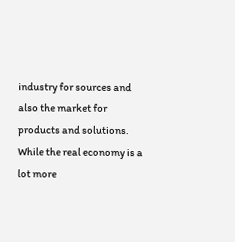industry for sources and also the market for products and solutions. While the real economy is a lot more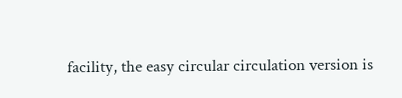facility, the easy circular circulation version is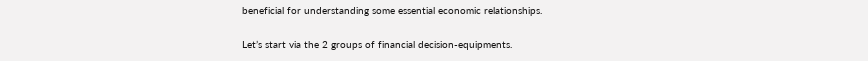beneficial for understanding some essential economic relationships.

Let’s start via the 2 groups of financial decision-equipments.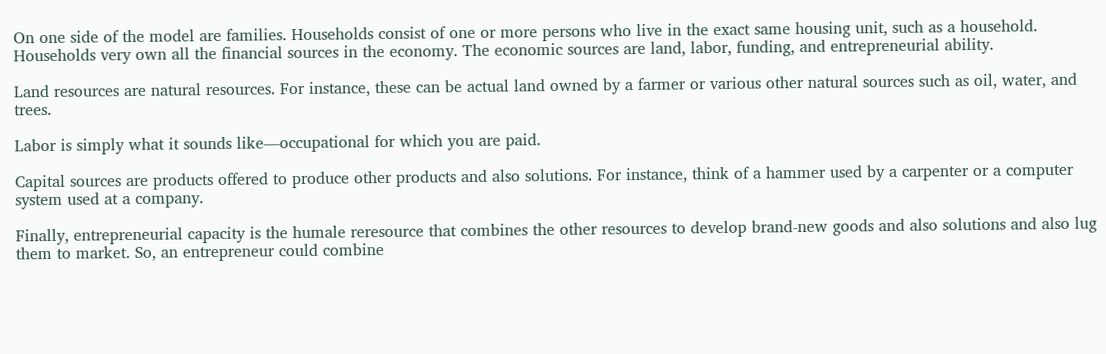On one side of the model are families. Households consist of one or more persons who live in the exact same housing unit, such as a household. Households very own all the financial sources in the economy. The economic sources are land, labor, funding, and entrepreneurial ability.

Land resources are natural resources. For instance, these can be actual land owned by a farmer or various other natural sources such as oil, water, and trees.

Labor is simply what it sounds like—occupational for which you are paid.

Capital sources are products offered to produce other products and also solutions. For instance, think of a hammer used by a carpenter or a computer system used at a company.

Finally, entrepreneurial capacity is the humale reresource that combines the other resources to develop brand-new goods and also solutions and also lug them to market. So, an entrepreneur could combine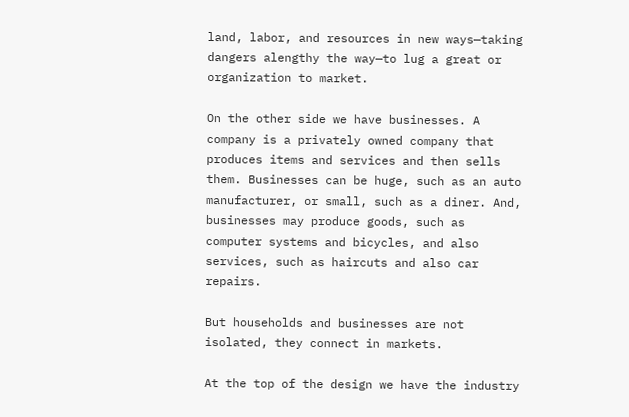land, labor, and resources in new ways—taking dangers alengthy the way—to lug a great or organization to market.

On the other side we have businesses. A company is a privately owned company that produces items and services and then sells them. Businesses can be huge, such as an auto manufacturer, or small, such as a diner. And, businesses may produce goods, such as computer systems and bicycles, and also services, such as haircuts and also car repairs.

But households and businesses are not isolated, they connect in markets.

At the top of the design we have the industry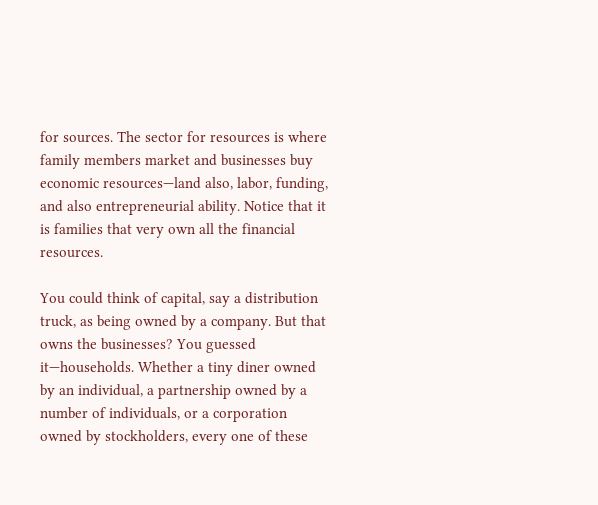for sources. The sector for resources is where family members market and businesses buy economic resources—land also, labor, funding, and also entrepreneurial ability. Notice that it is families that very own all the financial resources.

You could think of capital, say a distribution truck, as being owned by a company. But that owns the businesses? You guessed it—households. Whether a tiny diner owned by an individual, a partnership owned by a number of individuals, or a corporation owned by stockholders, every one of these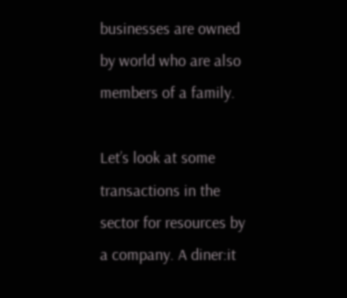businesses are owned by world who are also members of a family.

Let’s look at some transactions in the sector for resources by a company. A diner:it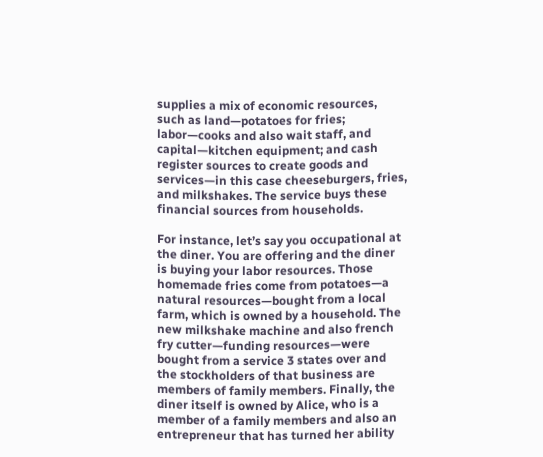supplies a mix of economic resources, such as land—potatoes for fries; labor—cooks and also wait staff, and capital—kitchen equipment; and cash register sources to create goods and services—in this case cheeseburgers, fries, and milkshakes. The service buys these financial sources from households.

For instance, let’s say you occupational at the diner. You are offering and the diner is buying your labor resources. Those homemade fries come from potatoes—a natural resources—bought from a local farm, which is owned by a household. The new milkshake machine and also french fry cutter—funding resources—were bought from a service 3 states over and the stockholders of that business are members of family members. Finally, the diner itself is owned by Alice, who is a member of a family members and also an entrepreneur that has turned her ability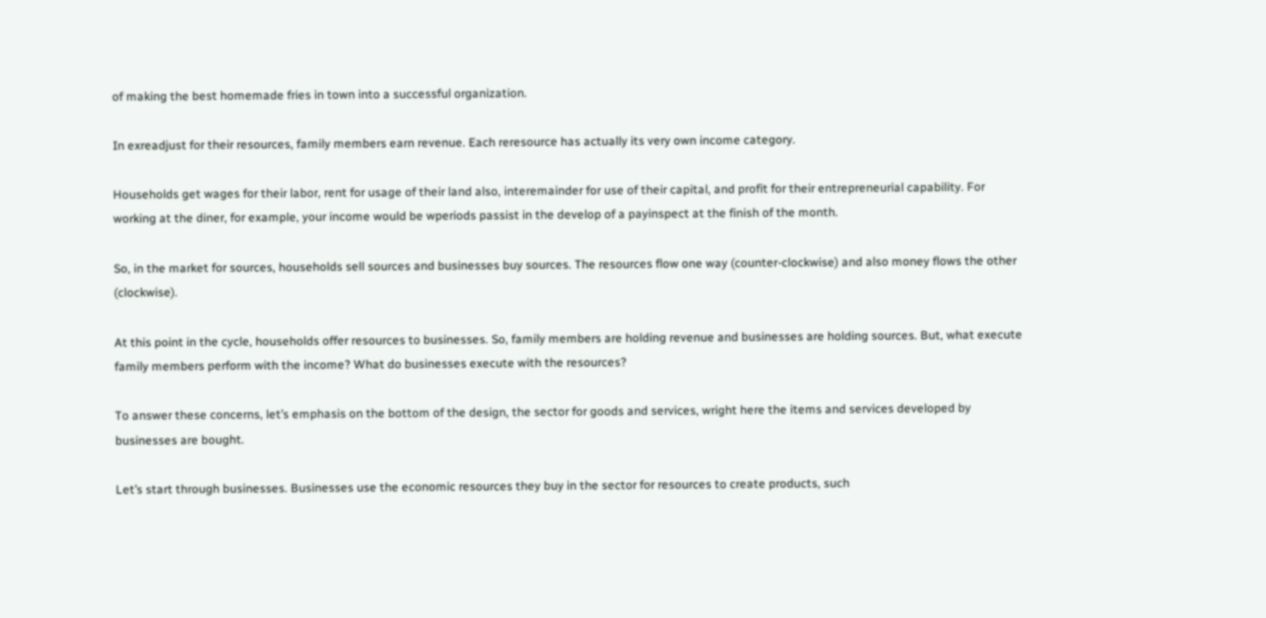of making the best homemade fries in town into a successful organization.

In exreadjust for their resources, family members earn revenue. Each reresource has actually its very own income category.

Households get wages for their labor, rent for usage of their land also, interemainder for use of their capital, and profit for their entrepreneurial capability. For working at the diner, for example, your income would be wperiods passist in the develop of a payinspect at the finish of the month.

So, in the market for sources, households sell sources and businesses buy sources. The resources flow one way (counter-clockwise) and also money flows the other (clockwise).

At this point in the cycle, households offer resources to businesses. So, family members are holding revenue and businesses are holding sources. But, what execute family members perform with the income? What do businesses execute with the resources?

To answer these concerns, let’s emphasis on the bottom of the design, the sector for goods and services, wright here the items and services developed by businesses are bought.

Let’s start through businesses. Businesses use the economic resources they buy in the sector for resources to create products, such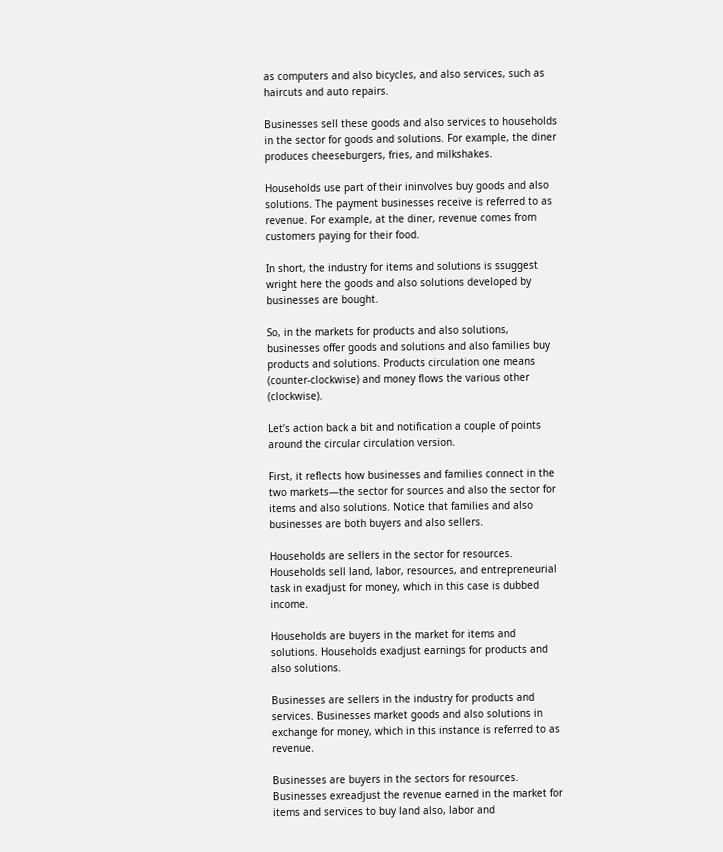as computers and also bicycles, and also services, such as haircuts and auto repairs.

Businesses sell these goods and also services to households in the sector for goods and solutions. For example, the diner produces cheeseburgers, fries, and milkshakes.

Households use part of their ininvolves buy goods and also solutions. The payment businesses receive is referred to as revenue. For example, at the diner, revenue comes from customers paying for their food.

In short, the industry for items and solutions is ssuggest wright here the goods and also solutions developed by businesses are bought.

So, in the markets for products and also solutions, businesses offer goods and solutions and also families buy products and solutions. Products circulation one means (counter-clockwise) and money flows the various other (clockwise).

Let’s action back a bit and notification a couple of points around the circular circulation version.

First, it reflects how businesses and families connect in the two markets—the sector for sources and also the sector for items and also solutions. Notice that families and also businesses are both buyers and also sellers.

Households are sellers in the sector for resources. Households sell land, labor, resources, and entrepreneurial task in exadjust for money, which in this case is dubbed income.

Households are buyers in the market for items and solutions. Households exadjust earnings for products and also solutions.

Businesses are sellers in the industry for products and services. Businesses market goods and also solutions in exchange for money, which in this instance is referred to as revenue.

Businesses are buyers in the sectors for resources. Businesses exreadjust the revenue earned in the market for items and services to buy land also, labor and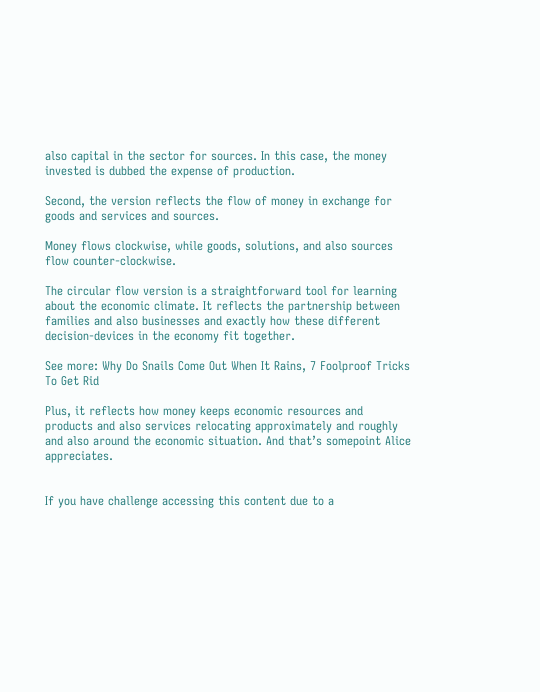also capital in the sector for sources. In this case, the money invested is dubbed the expense of production.

Second, the version reflects the flow of money in exchange for goods and services and sources.

Money flows clockwise, while goods, solutions, and also sources flow counter-clockwise.

The circular flow version is a straightforward tool for learning about the economic climate. It reflects the partnership between families and also businesses and exactly how these different decision-devices in the economy fit together.

See more: Why Do Snails Come Out When It Rains, 7 Foolproof Tricks To Get Rid

Plus, it reflects how money keeps economic resources and products and also services relocating approximately and roughly and also around the economic situation. And that’s somepoint Alice appreciates.


If you have challenge accessing this content due to a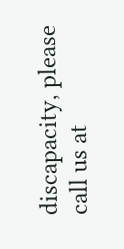discapacity, please call us at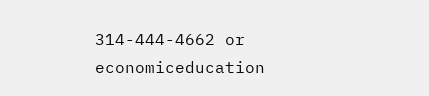314-444-4662 or economiceducation